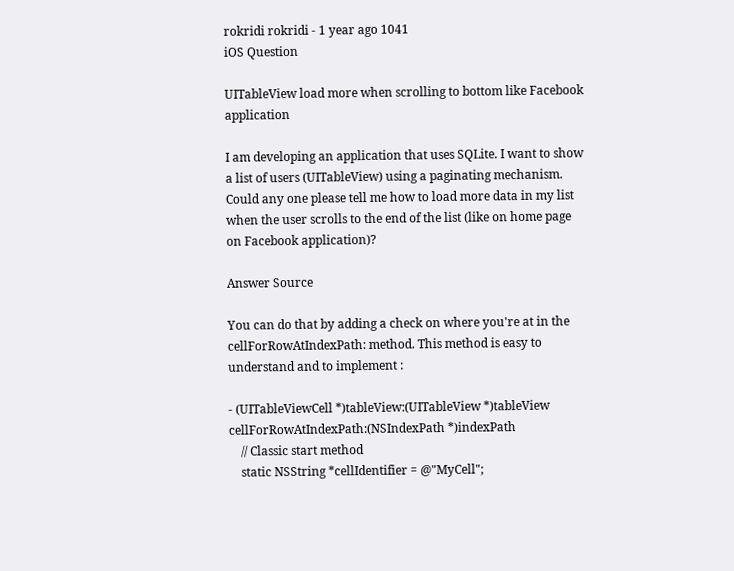rokridi rokridi - 1 year ago 1041
iOS Question

UITableView load more when scrolling to bottom like Facebook application

I am developing an application that uses SQLite. I want to show a list of users (UITableView) using a paginating mechanism. Could any one please tell me how to load more data in my list when the user scrolls to the end of the list (like on home page on Facebook application)?

Answer Source

You can do that by adding a check on where you're at in the cellForRowAtIndexPath: method. This method is easy to understand and to implement :

- (UITableViewCell *)tableView:(UITableView *)tableView cellForRowAtIndexPath:(NSIndexPath *)indexPath
    // Classic start method
    static NSString *cellIdentifier = @"MyCell";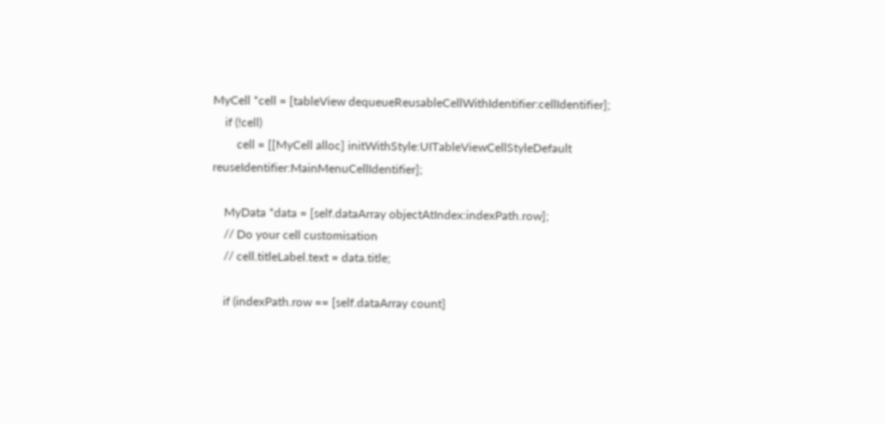MyCell *cell = [tableView dequeueReusableCellWithIdentifier:cellIdentifier];
    if (!cell)
        cell = [[MyCell alloc] initWithStyle:UITableViewCellStyleDefault reuseIdentifier:MainMenuCellIdentifier];

    MyData *data = [self.dataArray objectAtIndex:indexPath.row];
    // Do your cell customisation
    // cell.titleLabel.text = data.title;

    if (indexPath.row == [self.dataArray count]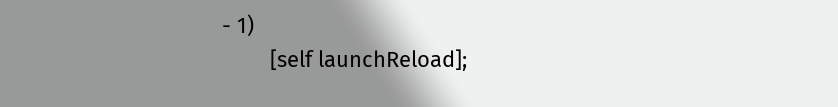- 1)
        [self launchReload];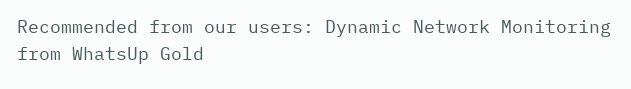Recommended from our users: Dynamic Network Monitoring from WhatsUp Gold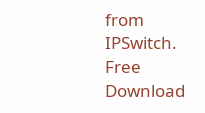from IPSwitch. Free Download